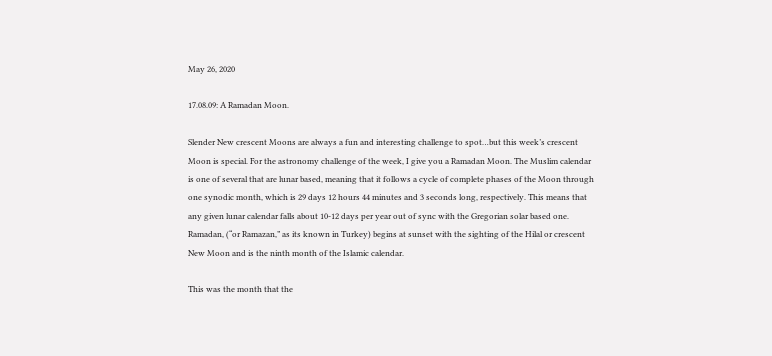May 26, 2020

17.08.09: A Ramadan Moon.

Slender New crescent Moons are always a fun and interesting challenge to spot…but this week’s crescent Moon is special. For the astronomy challenge of the week, I give you a Ramadan Moon. The Muslim calendar is one of several that are lunar based, meaning that it follows a cycle of complete phases of the Moon through one synodic month, which is 29 days 12 hours 44 minutes and 3 seconds long, respectively. This means that any given lunar calendar falls about 10-12 days per year out of sync with the Gregorian solar based one. Ramadan, (“or Ramazan,” as its known in Turkey) begins at sunset with the sighting of the Hilal or crescent New Moon and is the ninth month of the Islamic calendar.

This was the month that the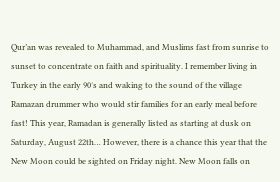Qur’an was revealed to Muhammad, and Muslims fast from sunrise to sunset to concentrate on faith and spirituality. I remember living in Turkey in the early 90′s and waking to the sound of the village Ramazan drummer who would stir families for an early meal before fast! This year, Ramadan is generally listed as starting at dusk on Saturday, August 22th… However, there is a chance this year that the New Moon could be sighted on Friday night. New Moon falls on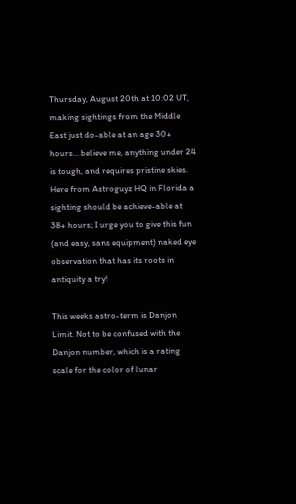Thursday, August 20th at 10:02 UT, making sightings from the Middle East just do-able at an age 30+ hours… believe me, anything under 24 is tough, and requires pristine skies. Here from Astroguyz HQ in Florida a sighting should be achieve-able at 38+ hours; I urge you to give this fun (and easy, sans equipment) naked eye observation that has its roots in antiquity a try!

This weeks astro-term is Danjon Limit. Not to be confused with the Danjon number, which is a rating scale for the color of lunar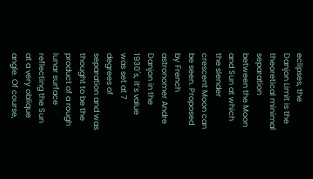eclipses, the Danjon Limit is the theoretical minimal separation between the Moon and Sun at which the slender crescent Moon can be seen. Proposed by French astronomer Andre Danjon in the 1930′s, it’s value was set at 7 degrees of separation and was thought to be the product of a rough lunar surface reflecting the Sun at a very oblique angle. Of course,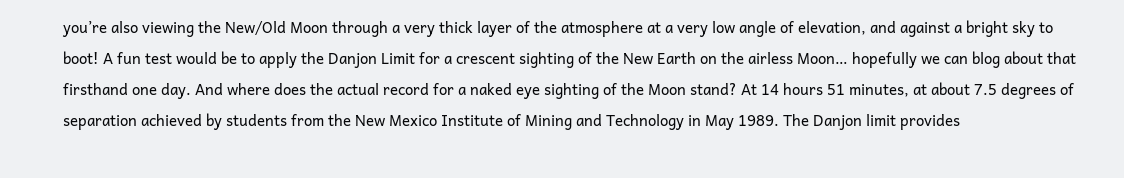you’re also viewing the New/Old Moon through a very thick layer of the atmosphere at a very low angle of elevation, and against a bright sky to boot! A fun test would be to apply the Danjon Limit for a crescent sighting of the New Earth on the airless Moon… hopefully we can blog about that firsthand one day. And where does the actual record for a naked eye sighting of the Moon stand? At 14 hours 51 minutes, at about 7.5 degrees of separation achieved by students from the New Mexico Institute of Mining and Technology in May 1989. The Danjon limit provides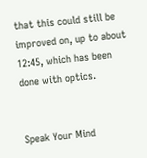that this could still be improved on, up to about 12:45, which has been done with optics.


Speak Your Mind